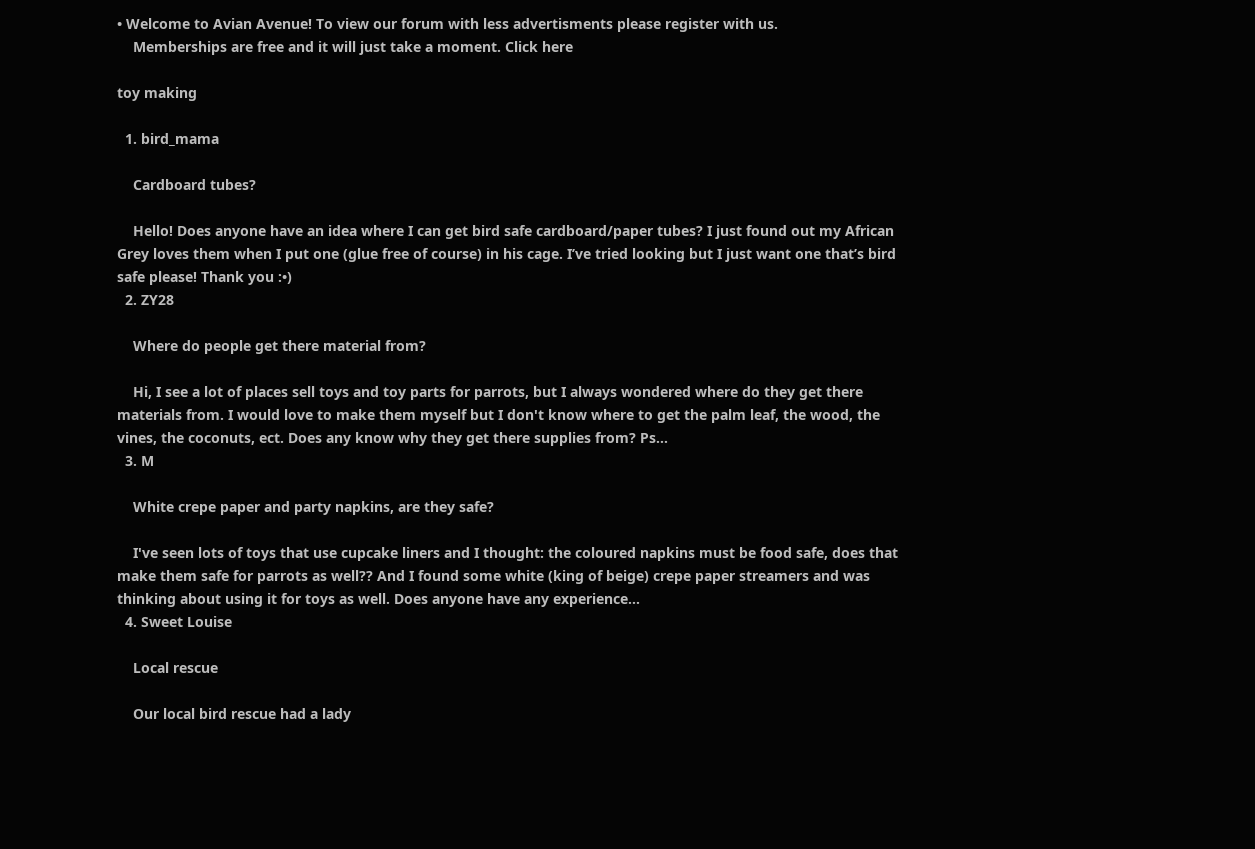• Welcome to Avian Avenue! To view our forum with less advertisments please register with us.
    Memberships are free and it will just take a moment. Click here

toy making

  1. bird_mama

    Cardboard tubes?

    Hello! Does anyone have an idea where I can get bird safe cardboard/paper tubes? I just found out my African Grey loves them when I put one (glue free of course) in his cage. I’ve tried looking but I just want one that’s bird safe please! Thank you :•)
  2. ZY28

    Where do people get there material from?

    Hi, I see a lot of places sell toys and toy parts for parrots, but I always wondered where do they get there materials from. I would love to make them myself but I don't know where to get the palm leaf, the wood, the vines, the coconuts, ect. Does any know why they get there supplies from? Ps...
  3. M

    White crepe paper and party napkins, are they safe?

    I've seen lots of toys that use cupcake liners and I thought: the coloured napkins must be food safe, does that make them safe for parrots as well?? And I found some white (king of beige) crepe paper streamers and was thinking about using it for toys as well. Does anyone have any experience...
  4. Sweet Louise

    Local rescue

    Our local bird rescue had a lady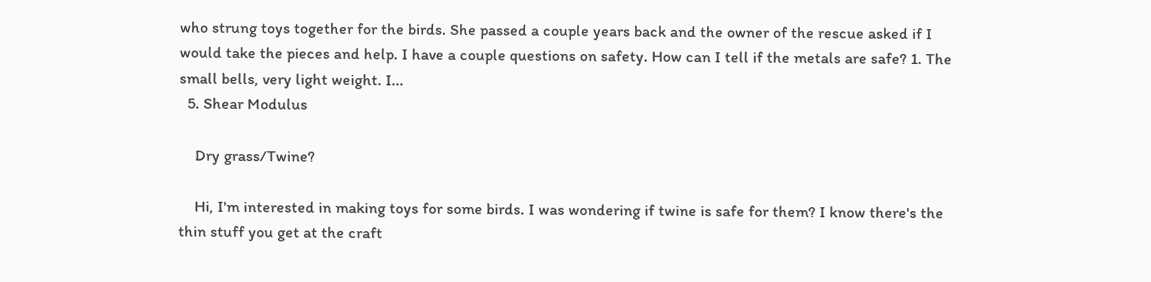who strung toys together for the birds. She passed a couple years back and the owner of the rescue asked if I would take the pieces and help. I have a couple questions on safety. How can I tell if the metals are safe? 1. The small bells, very light weight. I...
  5. Shear Modulus

    Dry grass/Twine?

    Hi, I'm interested in making toys for some birds. I was wondering if twine is safe for them? I know there's the thin stuff you get at the craft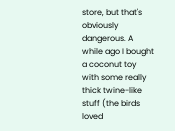store, but that's obviously dangerous. A while ago I bought a coconut toy with some really thick twine-like stuff (the birds loved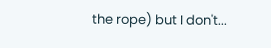the rope) but I don't...